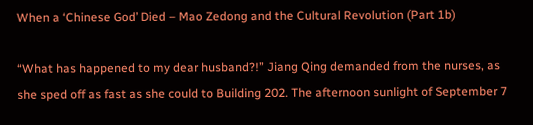When a ‘Chinese God’ Died – Mao Zedong and the Cultural Revolution (Part 1b)

“What has happened to my dear husband?!” Jiang Qing demanded from the nurses, as she sped off as fast as she could to Building 202. The afternoon sunlight of September 7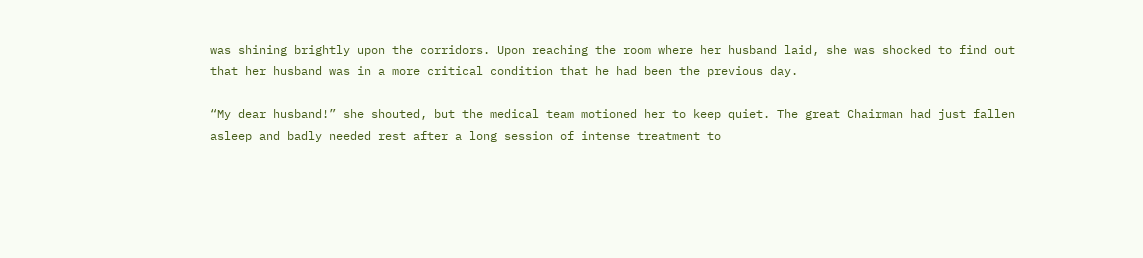was shining brightly upon the corridors. Upon reaching the room where her husband laid, she was shocked to find out that her husband was in a more critical condition that he had been the previous day.

“My dear husband!” she shouted, but the medical team motioned her to keep quiet. The great Chairman had just fallen asleep and badly needed rest after a long session of intense treatment to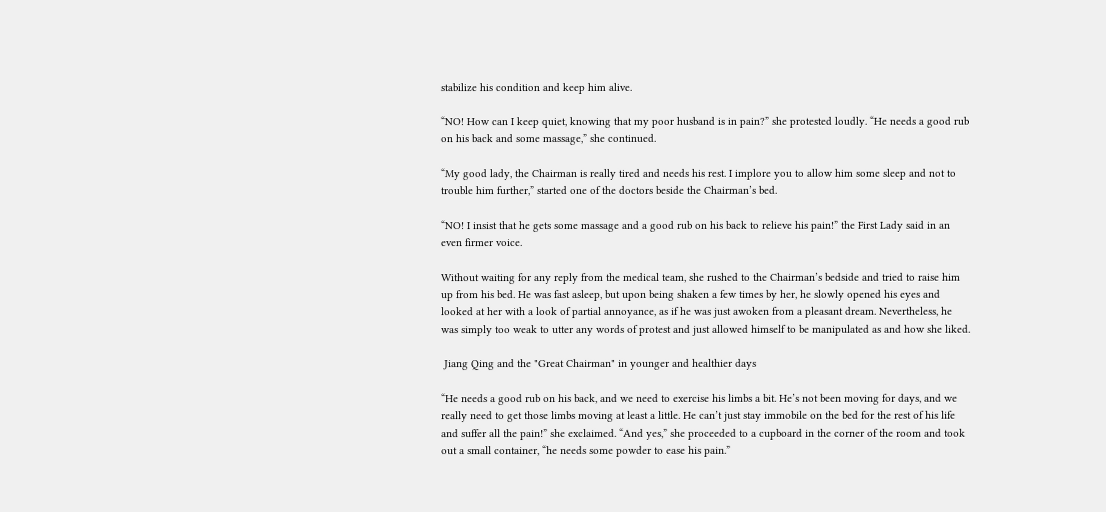stabilize his condition and keep him alive.

“NO! How can I keep quiet, knowing that my poor husband is in pain?” she protested loudly. “He needs a good rub on his back and some massage,” she continued.

“My good lady, the Chairman is really tired and needs his rest. I implore you to allow him some sleep and not to trouble him further,” started one of the doctors beside the Chairman’s bed.

“NO! I insist that he gets some massage and a good rub on his back to relieve his pain!” the First Lady said in an even firmer voice.

Without waiting for any reply from the medical team, she rushed to the Chairman’s bedside and tried to raise him up from his bed. He was fast asleep, but upon being shaken a few times by her, he slowly opened his eyes and looked at her with a look of partial annoyance, as if he was just awoken from a pleasant dream. Nevertheless, he was simply too weak to utter any words of protest and just allowed himself to be manipulated as and how she liked.

 Jiang Qing and the "Great Chairman" in younger and healthier days

“He needs a good rub on his back, and we need to exercise his limbs a bit. He’s not been moving for days, and we really need to get those limbs moving at least a little. He can’t just stay immobile on the bed for the rest of his life and suffer all the pain!” she exclaimed. “And yes,” she proceeded to a cupboard in the corner of the room and took out a small container, “he needs some powder to ease his pain.”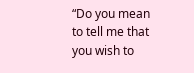“Do you mean to tell me that you wish to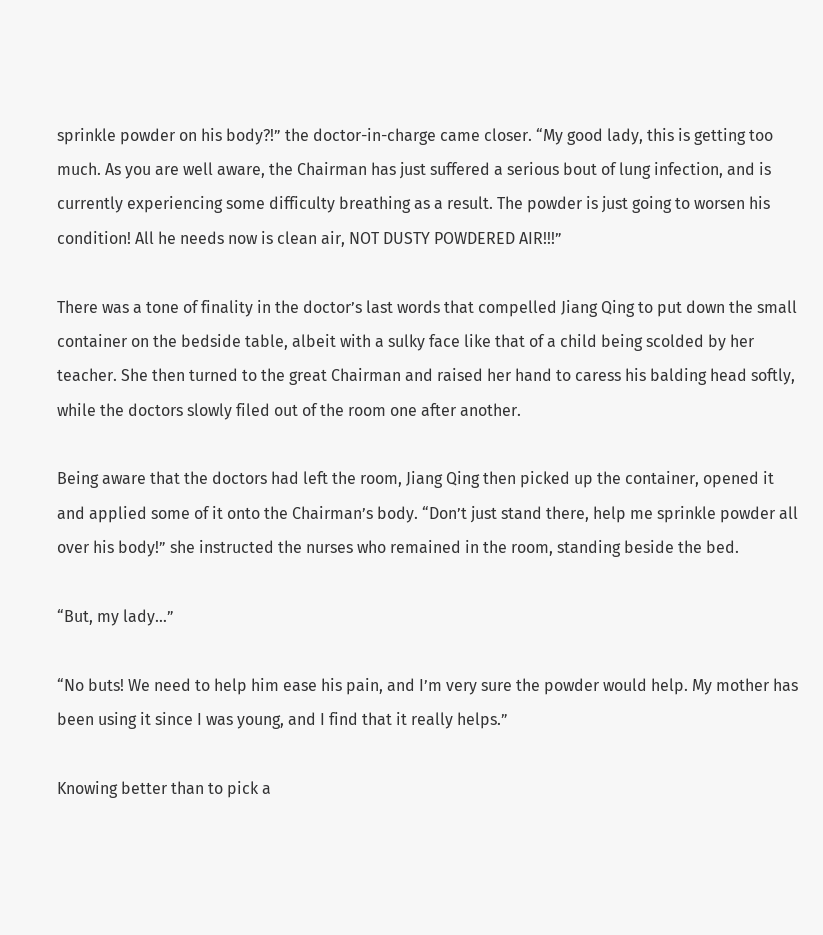sprinkle powder on his body?!” the doctor-in-charge came closer. “My good lady, this is getting too much. As you are well aware, the Chairman has just suffered a serious bout of lung infection, and is currently experiencing some difficulty breathing as a result. The powder is just going to worsen his condition! All he needs now is clean air, NOT DUSTY POWDERED AIR!!!”

There was a tone of finality in the doctor’s last words that compelled Jiang Qing to put down the small container on the bedside table, albeit with a sulky face like that of a child being scolded by her teacher. She then turned to the great Chairman and raised her hand to caress his balding head softly, while the doctors slowly filed out of the room one after another.

Being aware that the doctors had left the room, Jiang Qing then picked up the container, opened it and applied some of it onto the Chairman’s body. “Don’t just stand there, help me sprinkle powder all over his body!” she instructed the nurses who remained in the room, standing beside the bed.

“But, my lady…”

“No buts! We need to help him ease his pain, and I’m very sure the powder would help. My mother has been using it since I was young, and I find that it really helps.”

Knowing better than to pick a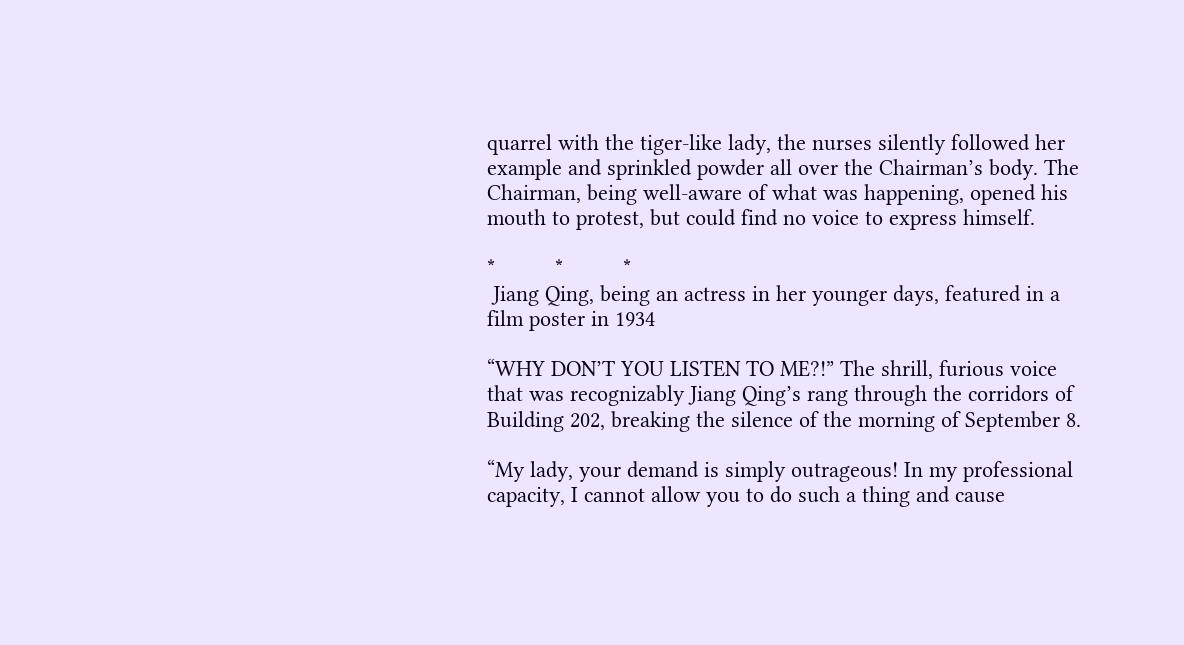quarrel with the tiger-like lady, the nurses silently followed her example and sprinkled powder all over the Chairman’s body. The Chairman, being well-aware of what was happening, opened his mouth to protest, but could find no voice to express himself.

*          *          *
 Jiang Qing, being an actress in her younger days, featured in a film poster in 1934

“WHY DON’T YOU LISTEN TO ME?!” The shrill, furious voice that was recognizably Jiang Qing’s rang through the corridors of Building 202, breaking the silence of the morning of September 8.

“My lady, your demand is simply outrageous! In my professional capacity, I cannot allow you to do such a thing and cause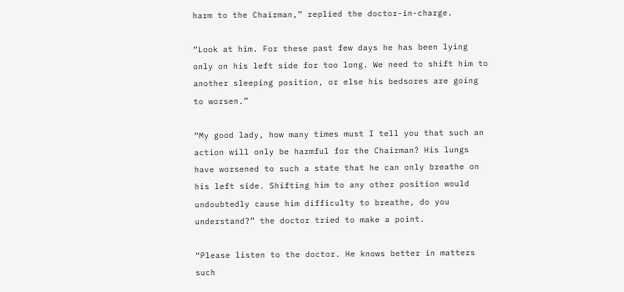harm to the Chairman,” replied the doctor-in-charge.

“Look at him. For these past few days he has been lying only on his left side for too long. We need to shift him to another sleeping position, or else his bedsores are going to worsen.”

“My good lady, how many times must I tell you that such an action will only be harmful for the Chairman? His lungs have worsened to such a state that he can only breathe on his left side. Shifting him to any other position would undoubtedly cause him difficulty to breathe, do you understand?” the doctor tried to make a point.

“Please listen to the doctor. He knows better in matters such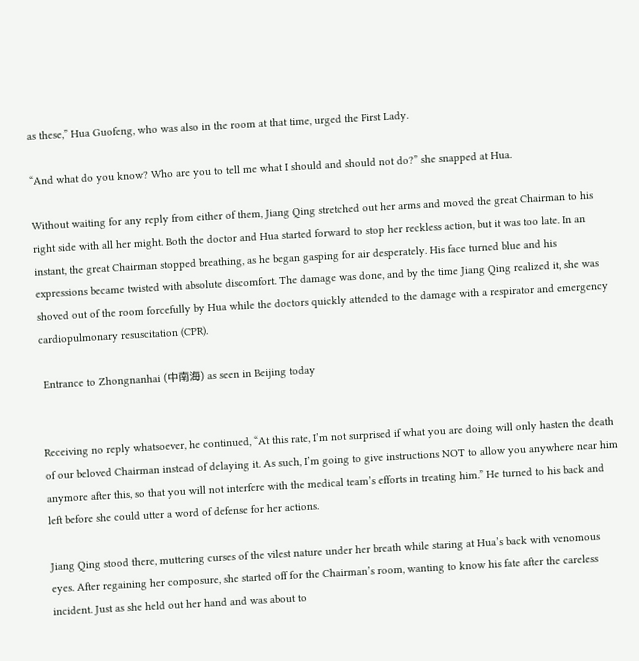as these,” Hua Guofeng, who was also in the room at that time, urged the First Lady.

“And what do you know? Who are you to tell me what I should and should not do?” she snapped at Hua.

Without waiting for any reply from either of them, Jiang Qing stretched out her arms and moved the great Chairman to his right side with all her might. Both the doctor and Hua started forward to stop her reckless action, but it was too late. In an instant, the great Chairman stopped breathing, as he began gasping for air desperately. His face turned blue and his expressions became twisted with absolute discomfort. The damage was done, and by the time Jiang Qing realized it, she was shoved out of the room forcefully by Hua while the doctors quickly attended to the damage with a respirator and emergency cardiopulmonary resuscitation (CPR).

 Entrance to Zhongnanhai (中南海) as seen in Beijing today


Receiving no reply whatsoever, he continued, “At this rate, I’m not surprised if what you are doing will only hasten the death of our beloved Chairman instead of delaying it. As such, I’m going to give instructions NOT to allow you anywhere near him anymore after this, so that you will not interfere with the medical team’s efforts in treating him.” He turned to his back and left before she could utter a word of defense for her actions.

Jiang Qing stood there, muttering curses of the vilest nature under her breath while staring at Hua’s back with venomous eyes. After regaining her composure, she started off for the Chairman’s room, wanting to know his fate after the careless incident. Just as she held out her hand and was about to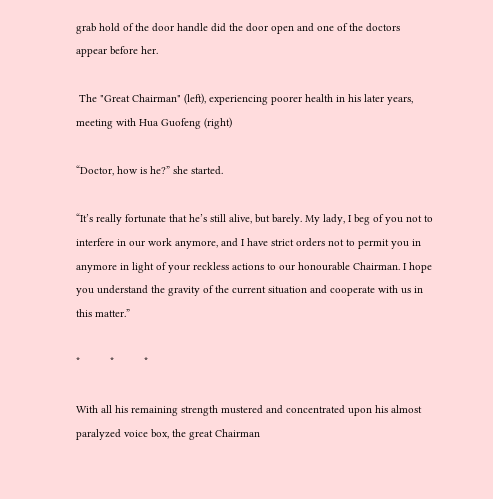grab hold of the door handle did the door open and one of the doctors appear before her.

 The "Great Chairman" (left), experiencing poorer health in his later years, meeting with Hua Guofeng (right)

“Doctor, how is he?” she started.

“It’s really fortunate that he’s still alive, but barely. My lady, I beg of you not to interfere in our work anymore, and I have strict orders not to permit you in anymore in light of your reckless actions to our honourable Chairman. I hope you understand the gravity of the current situation and cooperate with us in this matter.”

*          *          *

With all his remaining strength mustered and concentrated upon his almost paralyzed voice box, the great Chairman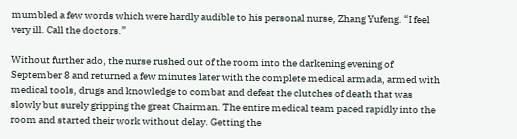mumbled a few words which were hardly audible to his personal nurse, Zhang Yufeng. “I feel very ill. Call the doctors.”

Without further ado, the nurse rushed out of the room into the darkening evening of September 8 and returned a few minutes later with the complete medical armada, armed with medical tools, drugs and knowledge to combat and defeat the clutches of death that was slowly but surely gripping the great Chairman. The entire medical team paced rapidly into the room and started their work without delay. Getting the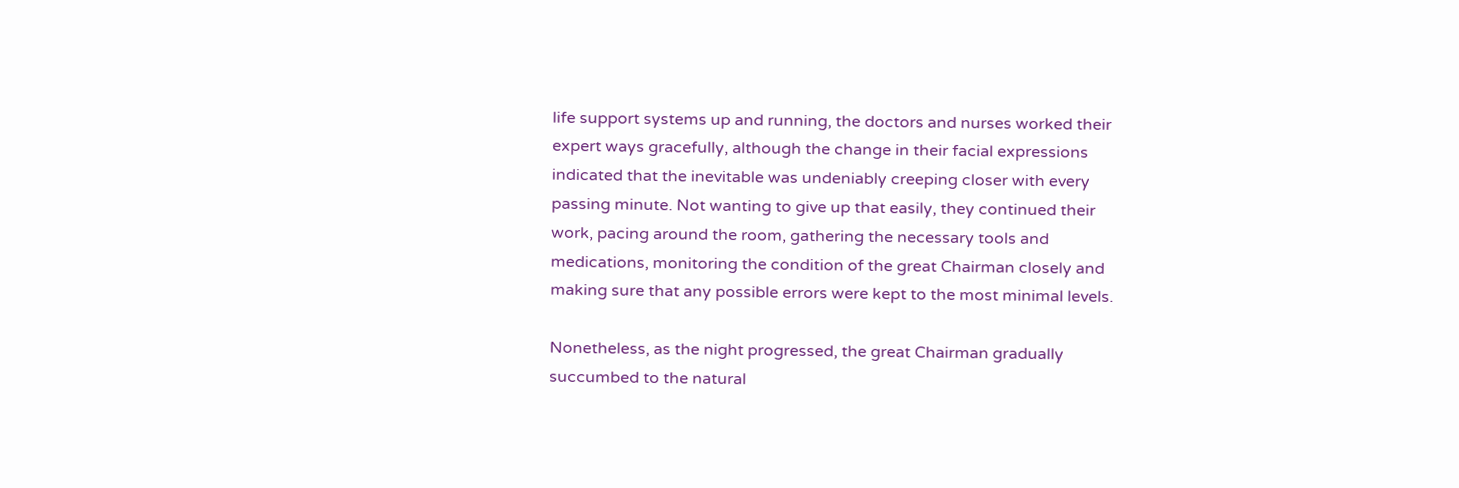life support systems up and running, the doctors and nurses worked their expert ways gracefully, although the change in their facial expressions indicated that the inevitable was undeniably creeping closer with every passing minute. Not wanting to give up that easily, they continued their work, pacing around the room, gathering the necessary tools and medications, monitoring the condition of the great Chairman closely and making sure that any possible errors were kept to the most minimal levels.

Nonetheless, as the night progressed, the great Chairman gradually succumbed to the natural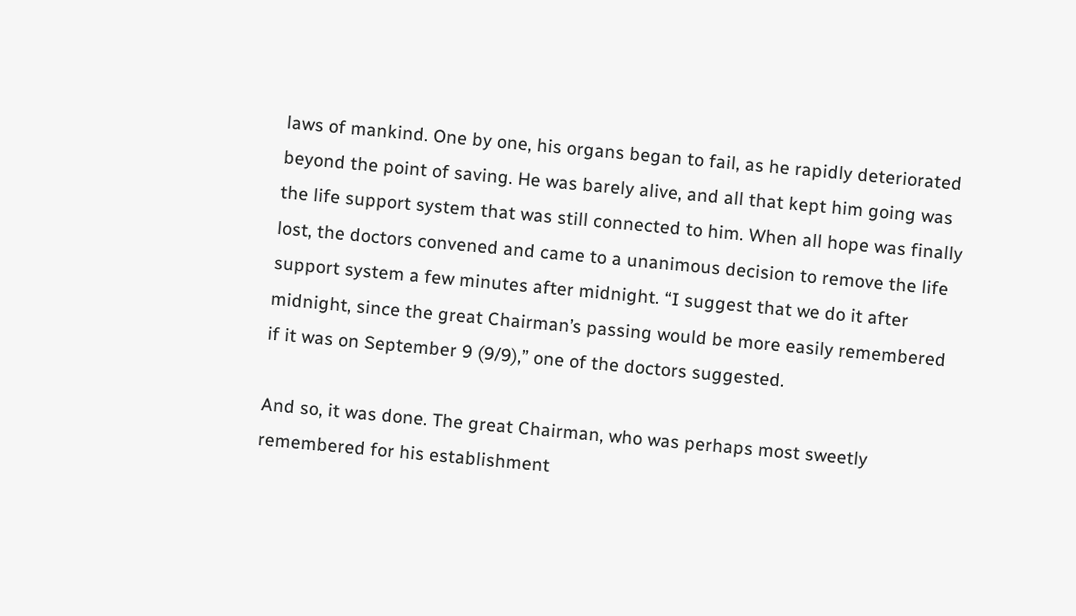laws of mankind. One by one, his organs began to fail, as he rapidly deteriorated beyond the point of saving. He was barely alive, and all that kept him going was the life support system that was still connected to him. When all hope was finally lost, the doctors convened and came to a unanimous decision to remove the life support system a few minutes after midnight. “I suggest that we do it after midnight, since the great Chairman’s passing would be more easily remembered if it was on September 9 (9/9),” one of the doctors suggested.

And so, it was done. The great Chairman, who was perhaps most sweetly remembered for his establishment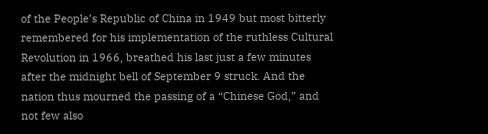of the People’s Republic of China in 1949 but most bitterly remembered for his implementation of the ruthless Cultural Revolution in 1966, breathed his last just a few minutes after the midnight bell of September 9 struck. And the nation thus mourned the passing of a “Chinese God,” and not few also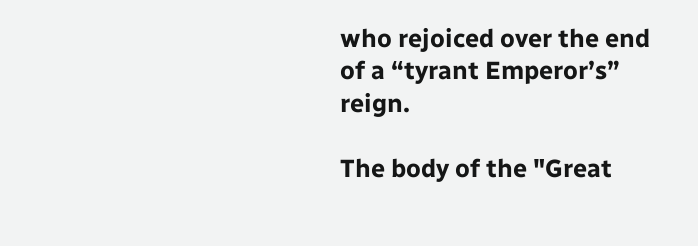who rejoiced over the end of a “tyrant Emperor’s” reign.

The body of the "Great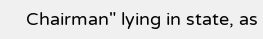Chairman" lying in state, as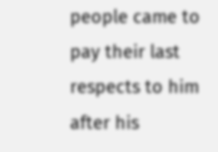people came to pay their last respects to him after his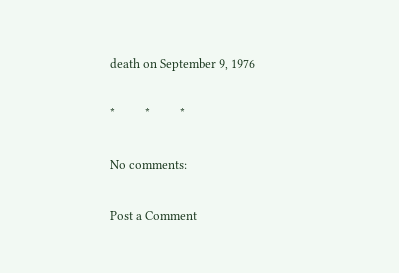death on September 9, 1976

*          *          *

No comments:

Post a Comment